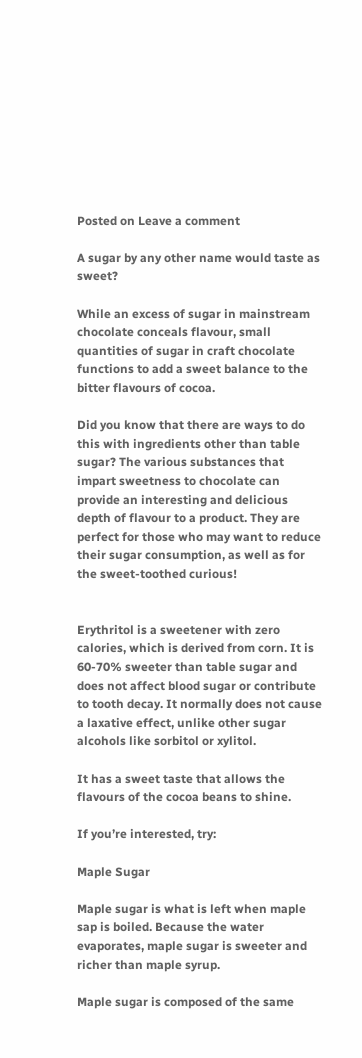Posted on Leave a comment

A sugar by any other name would taste as sweet?

While an excess of sugar in mainstream chocolate conceals flavour, small quantities of sugar in craft chocolate functions to add a sweet balance to the bitter flavours of cocoa.

Did you know that there are ways to do this with ingredients other than table sugar? The various substances that impart sweetness to chocolate can provide an interesting and delicious depth of flavour to a product. They are perfect for those who may want to reduce their sugar consumption, as well as for the sweet-toothed curious!


Erythritol is a sweetener with zero calories, which is derived from corn. It is 60-70% sweeter than table sugar and does not affect blood sugar or contribute to tooth decay. It normally does not cause a laxative effect, unlike other sugar alcohols like sorbitol or xylitol.

It has a sweet taste that allows the flavours of the cocoa beans to shine.

If you’re interested, try:

Maple Sugar

Maple sugar is what is left when maple sap is boiled. Because the water evaporates, maple sugar is sweeter and richer than maple syrup.

Maple sugar is composed of the same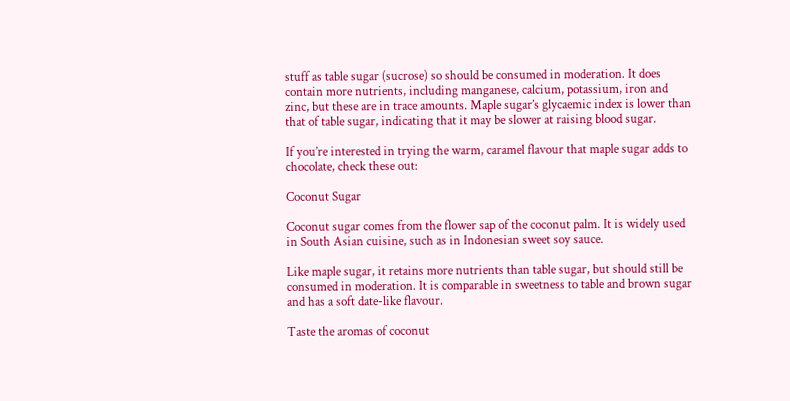stuff as table sugar (sucrose) so should be consumed in moderation. It does contain more nutrients, including manganese, calcium, potassium, iron and zinc, but these are in trace amounts. Maple sugar’s glycaemic index is lower than that of table sugar, indicating that it may be slower at raising blood sugar.

If you’re interested in trying the warm, caramel flavour that maple sugar adds to chocolate, check these out:

Coconut Sugar

Coconut sugar comes from the flower sap of the coconut palm. It is widely used in South Asian cuisine, such as in Indonesian sweet soy sauce.

Like maple sugar, it retains more nutrients than table sugar, but should still be consumed in moderation. It is comparable in sweetness to table and brown sugar and has a soft date-like flavour.

Taste the aromas of coconut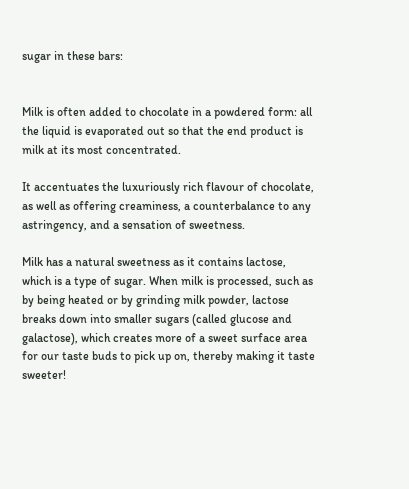sugar in these bars:


Milk is often added to chocolate in a powdered form: all the liquid is evaporated out so that the end product is milk at its most concentrated.

It accentuates the luxuriously rich flavour of chocolate, as well as offering creaminess, a counterbalance to any astringency, and a sensation of sweetness.

Milk has a natural sweetness as it contains lactose, which is a type of sugar. When milk is processed, such as by being heated or by grinding milk powder, lactose breaks down into smaller sugars (called glucose and galactose), which creates more of a sweet surface area for our taste buds to pick up on, thereby making it taste sweeter!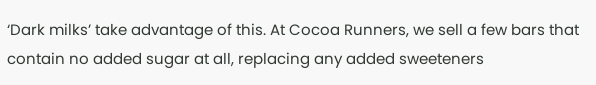‘Dark milks’ take advantage of this. At Cocoa Runners, we sell a few bars that contain no added sugar at all, replacing any added sweeteners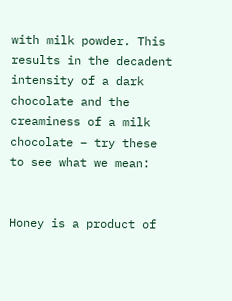with milk powder. This results in the decadent intensity of a dark chocolate and the creaminess of a milk chocolate – try these to see what we mean:


Honey is a product of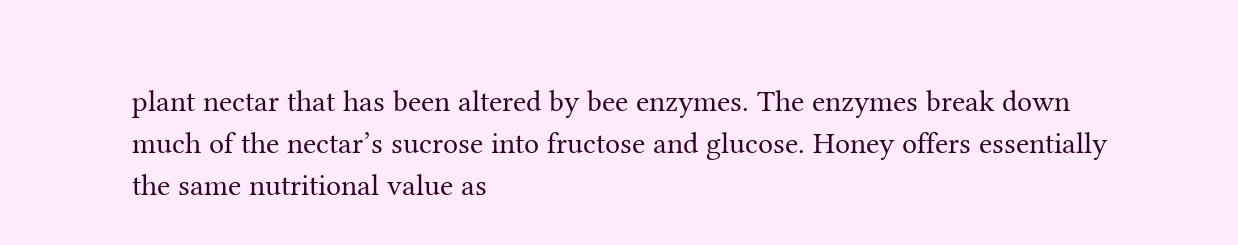plant nectar that has been altered by bee enzymes. The enzymes break down much of the nectar’s sucrose into fructose and glucose. Honey offers essentially the same nutritional value as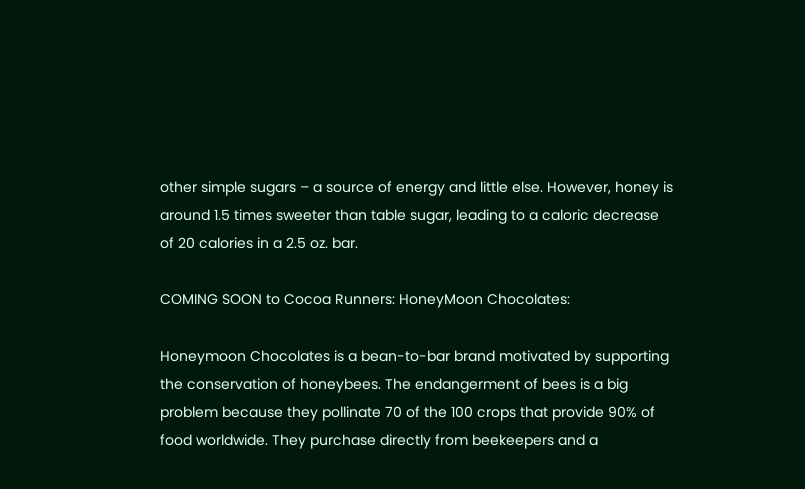other simple sugars – a source of energy and little else. However, honey is around 1.5 times sweeter than table sugar, leading to a caloric decrease of 20 calories in a 2.5 oz. bar.

COMING SOON to Cocoa Runners: HoneyMoon Chocolates:

Honeymoon Chocolates is a bean-to-bar brand motivated by supporting the conservation of honeybees. The endangerment of bees is a big problem because they pollinate 70 of the 100 crops that provide 90% of food worldwide. They purchase directly from beekeepers and a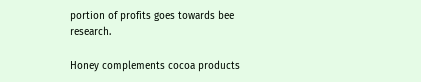portion of profits goes towards bee research.

Honey complements cocoa products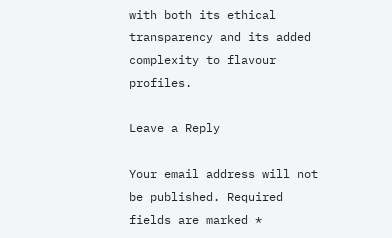with both its ethical transparency and its added complexity to flavour profiles.

Leave a Reply

Your email address will not be published. Required fields are marked *